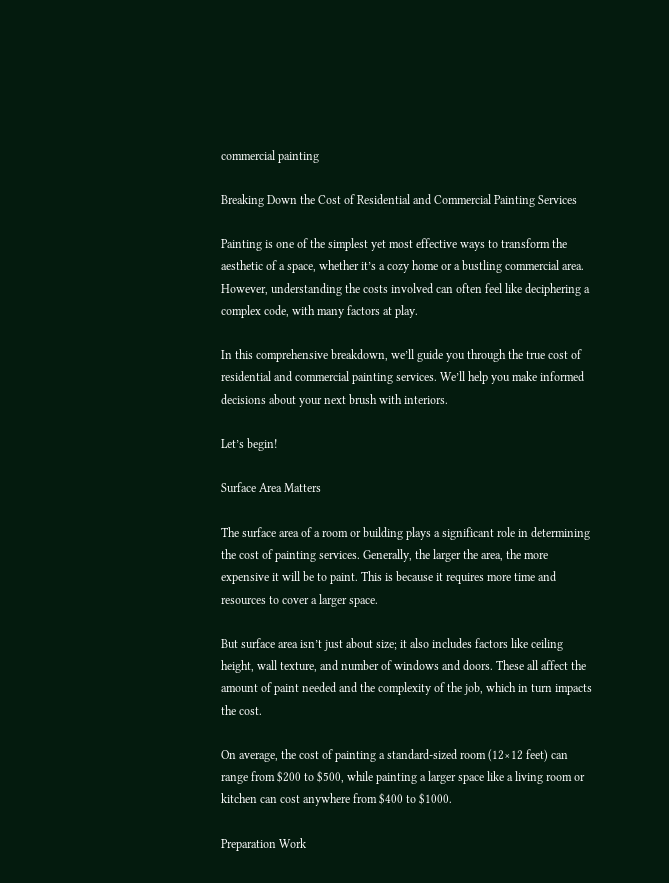commercial painting

Breaking Down the Cost of Residential and Commercial Painting Services

Painting is one of the simplest yet most effective ways to transform the aesthetic of a space, whether it’s a cozy home or a bustling commercial area. However, understanding the costs involved can often feel like deciphering a complex code, with many factors at play.

In this comprehensive breakdown, we’ll guide you through the true cost of residential and commercial painting services. We’ll help you make informed decisions about your next brush with interiors.

Let’s begin!

Surface Area Matters

The surface area of a room or building plays a significant role in determining the cost of painting services. Generally, the larger the area, the more expensive it will be to paint. This is because it requires more time and resources to cover a larger space.

But surface area isn’t just about size; it also includes factors like ceiling height, wall texture, and number of windows and doors. These all affect the amount of paint needed and the complexity of the job, which in turn impacts the cost.

On average, the cost of painting a standard-sized room (12×12 feet) can range from $200 to $500, while painting a larger space like a living room or kitchen can cost anywhere from $400 to $1000.

Preparation Work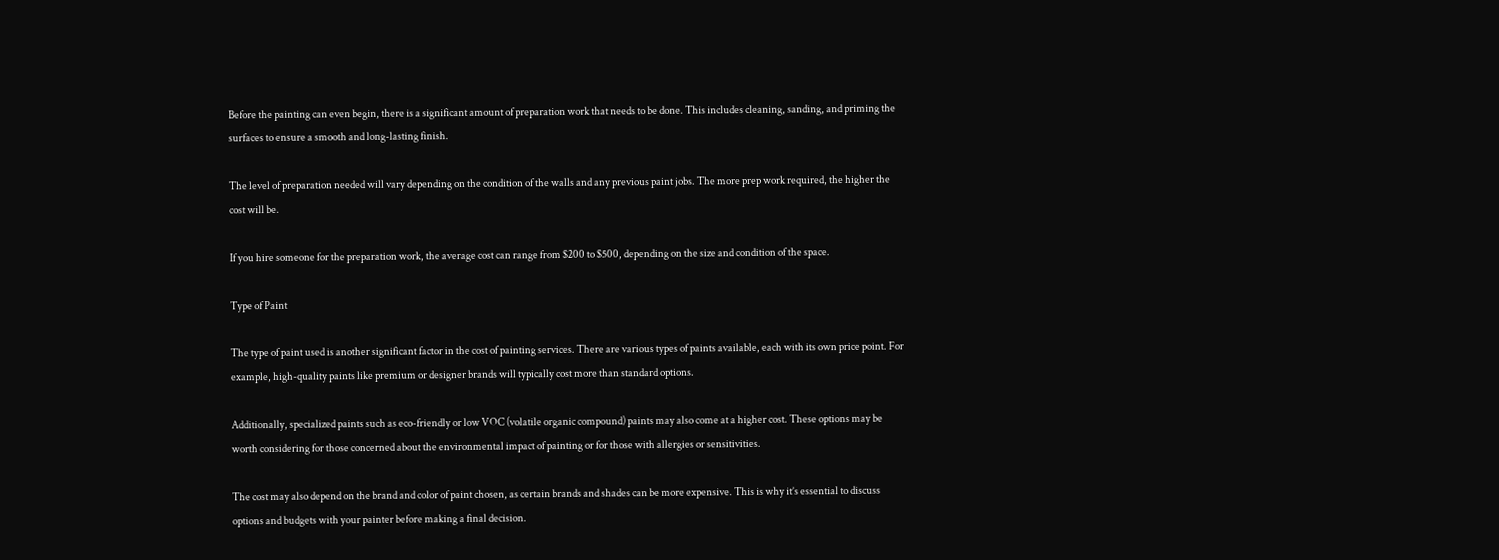Before the painting can even begin, there is a significant amount of preparation work that needs to be done. This includes cleaning, sanding, and priming the surfaces to ensure a smooth and long-lasting finish.

The level of preparation needed will vary depending on the condition of the walls and any previous paint jobs. The more prep work required, the higher the cost will be.

If you hire someone for the preparation work, the average cost can range from $200 to $500, depending on the size and condition of the space.

Type of Paint

The type of paint used is another significant factor in the cost of painting services. There are various types of paints available, each with its own price point. For example, high-quality paints like premium or designer brands will typically cost more than standard options.

Additionally, specialized paints such as eco-friendly or low VOC (volatile organic compound) paints may also come at a higher cost. These options may be worth considering for those concerned about the environmental impact of painting or for those with allergies or sensitivities.

The cost may also depend on the brand and color of paint chosen, as certain brands and shades can be more expensive. This is why it’s essential to discuss options and budgets with your painter before making a final decision.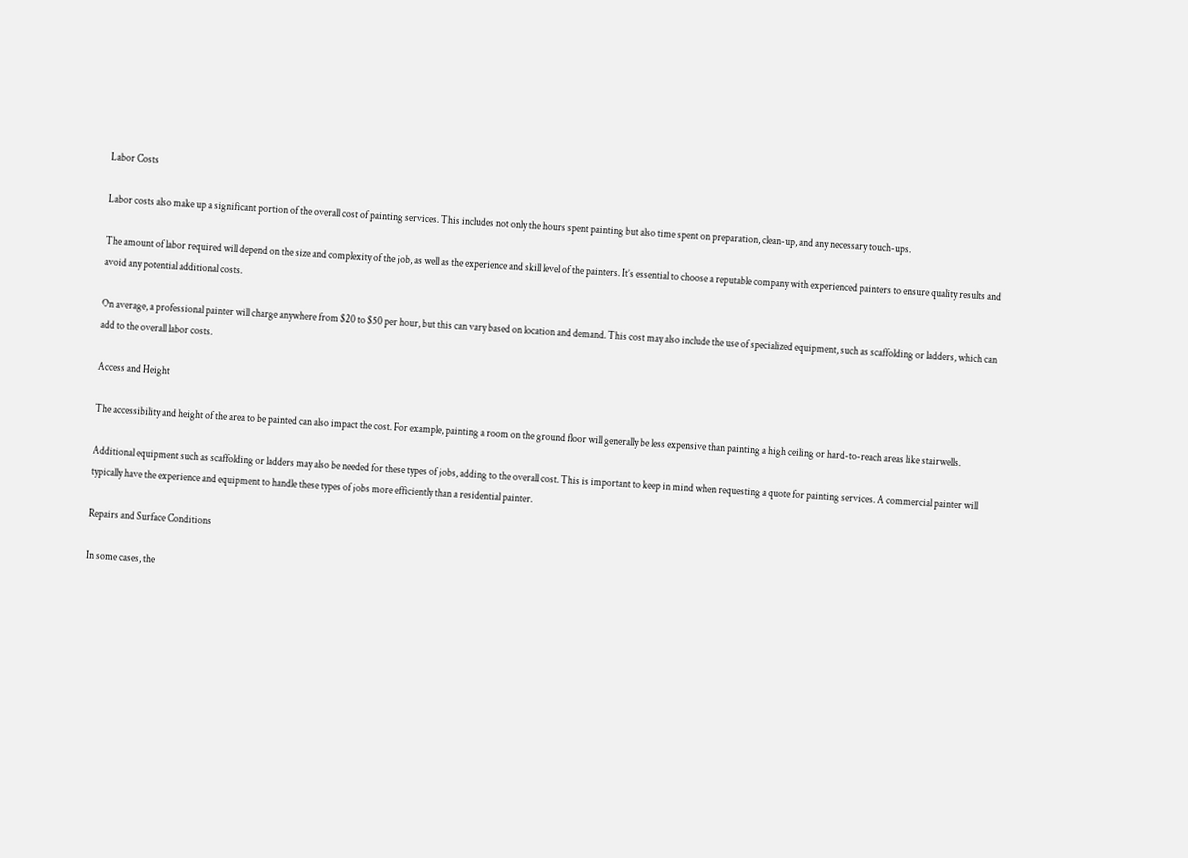Labor Costs

Labor costs also make up a significant portion of the overall cost of painting services. This includes not only the hours spent painting but also time spent on preparation, clean-up, and any necessary touch-ups.

The amount of labor required will depend on the size and complexity of the job, as well as the experience and skill level of the painters. It’s essential to choose a reputable company with experienced painters to ensure quality results and avoid any potential additional costs.

On average, a professional painter will charge anywhere from $20 to $50 per hour, but this can vary based on location and demand. This cost may also include the use of specialized equipment, such as scaffolding or ladders, which can add to the overall labor costs.

Access and Height

The accessibility and height of the area to be painted can also impact the cost. For example, painting a room on the ground floor will generally be less expensive than painting a high ceiling or hard-to-reach areas like stairwells.

Additional equipment such as scaffolding or ladders may also be needed for these types of jobs, adding to the overall cost. This is important to keep in mind when requesting a quote for painting services. A commercial painter will typically have the experience and equipment to handle these types of jobs more efficiently than a residential painter.

Repairs and Surface Conditions

In some cases, the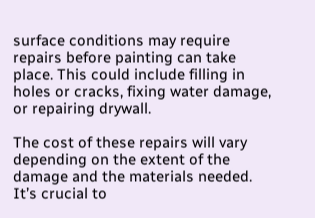surface conditions may require repairs before painting can take place. This could include filling in holes or cracks, fixing water damage, or repairing drywall.

The cost of these repairs will vary depending on the extent of the damage and the materials needed. It’s crucial to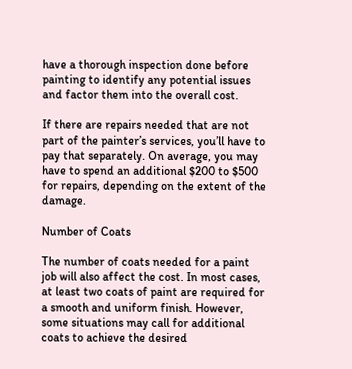have a thorough inspection done before painting to identify any potential issues and factor them into the overall cost.

If there are repairs needed that are not part of the painter’s services, you’ll have to pay that separately. On average, you may have to spend an additional $200 to $500 for repairs, depending on the extent of the damage.

Number of Coats

The number of coats needed for a paint job will also affect the cost. In most cases, at least two coats of paint are required for a smooth and uniform finish. However, some situations may call for additional coats to achieve the desired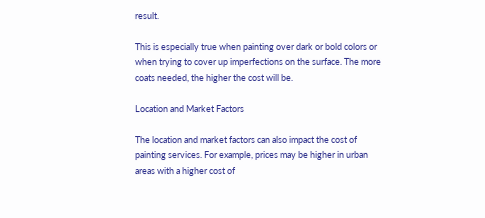result.

This is especially true when painting over dark or bold colors or when trying to cover up imperfections on the surface. The more coats needed, the higher the cost will be.

Location and Market Factors

The location and market factors can also impact the cost of painting services. For example, prices may be higher in urban areas with a higher cost of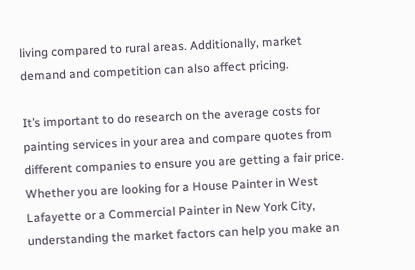living compared to rural areas. Additionally, market demand and competition can also affect pricing.

It’s important to do research on the average costs for painting services in your area and compare quotes from different companies to ensure you are getting a fair price. Whether you are looking for a House Painter in West Lafayette or a Commercial Painter in New York City, understanding the market factors can help you make an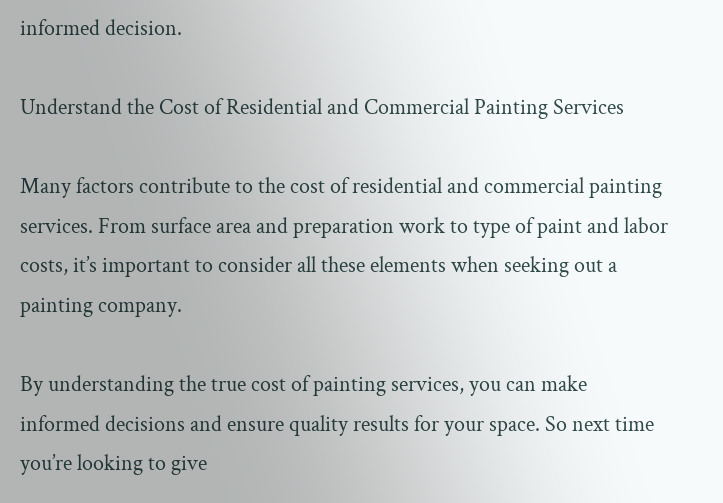informed decision.

Understand the Cost of Residential and Commercial Painting Services

Many factors contribute to the cost of residential and commercial painting services. From surface area and preparation work to type of paint and labor costs, it’s important to consider all these elements when seeking out a painting company.

By understanding the true cost of painting services, you can make informed decisions and ensure quality results for your space. So next time you’re looking to give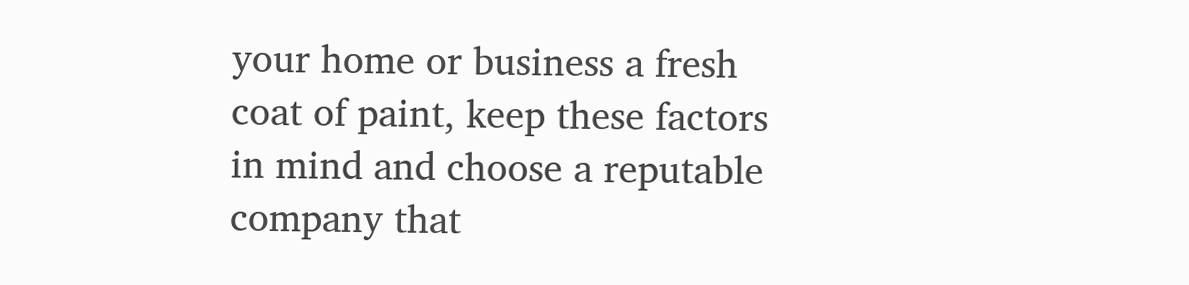your home or business a fresh coat of paint, keep these factors in mind and choose a reputable company that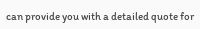can provide you with a detailed quote for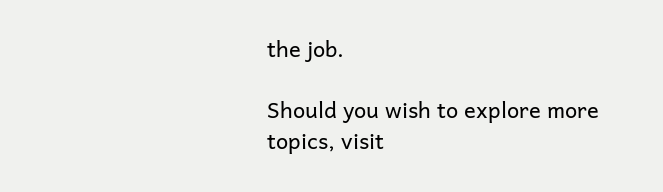the job.

Should you wish to explore more topics, visit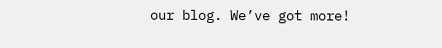our blog. We’ve got more!